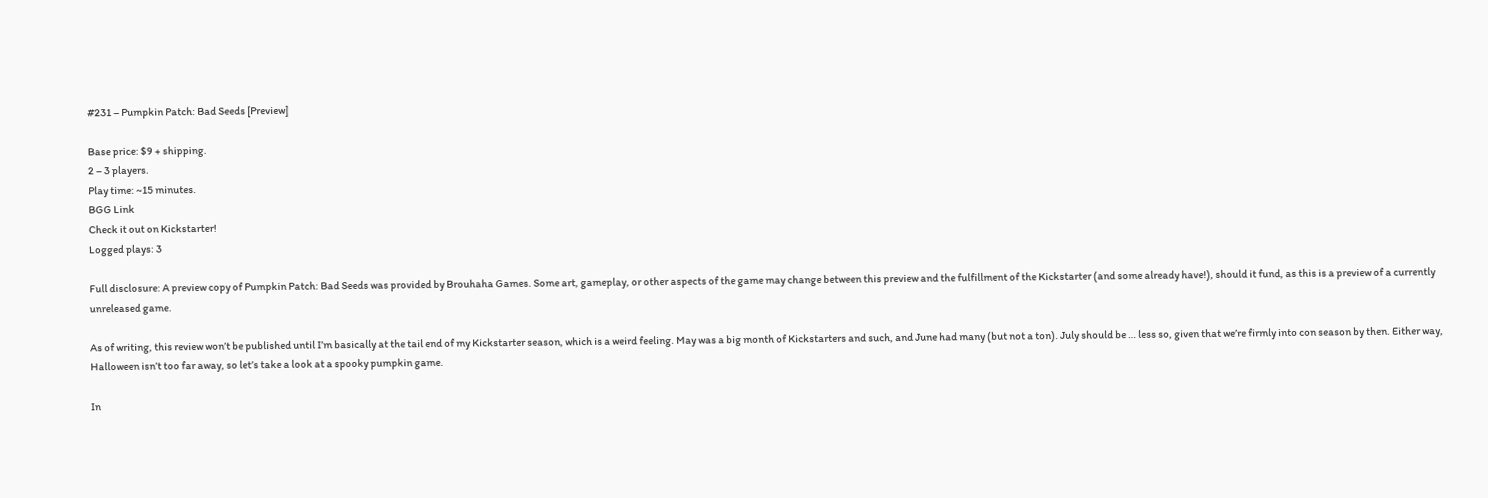#231 – Pumpkin Patch: Bad Seeds [Preview]

Base price: $9 + shipping.
2 – 3 players.
Play time: ~15 minutes.
BGG Link
Check it out on Kickstarter!
Logged plays: 3

Full disclosure: A preview copy of Pumpkin Patch: Bad Seeds was provided by Brouhaha Games. Some art, gameplay, or other aspects of the game may change between this preview and the fulfillment of the Kickstarter (and some already have!), should it fund, as this is a preview of a currently unreleased game.

As of writing, this review won’t be published until I’m basically at the tail end of my Kickstarter season, which is a weird feeling. May was a big month of Kickstarters and such, and June had many (but not a ton). July should be … less so, given that we’re firmly into con season by then. Either way, Halloween isn’t too far away, so let’s take a look at a spooky pumpkin game.

In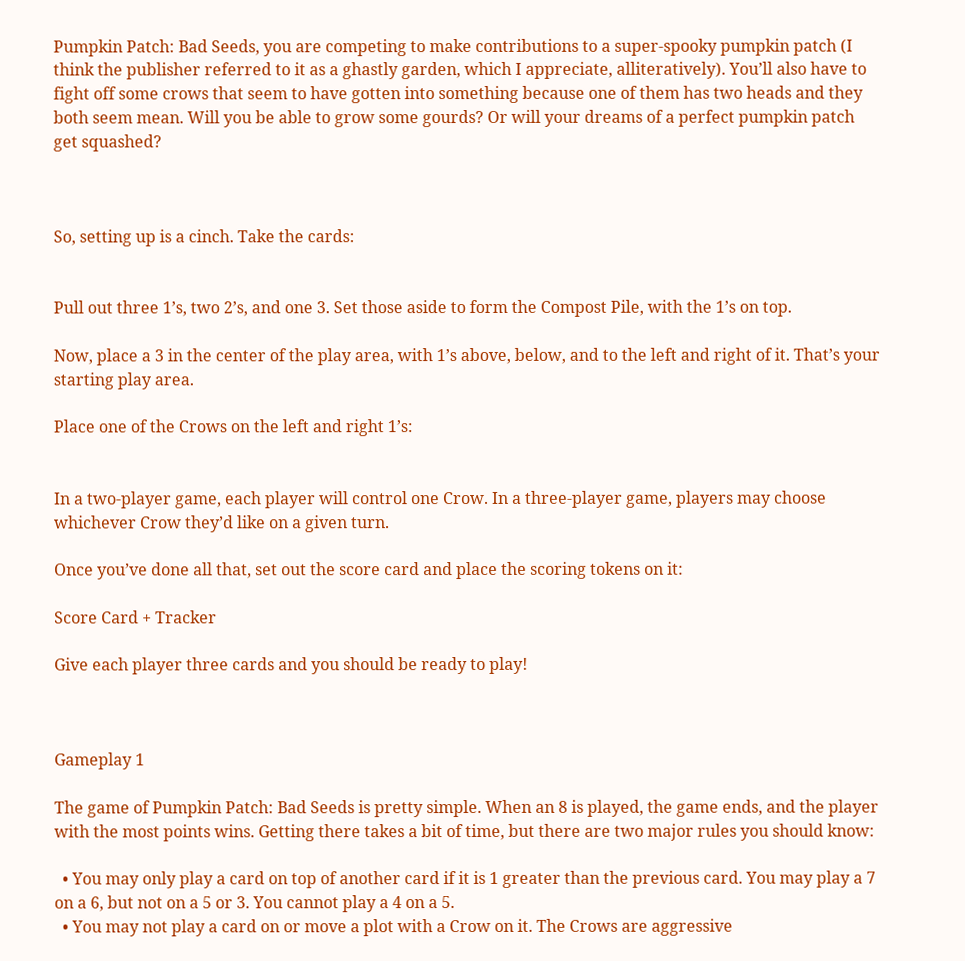Pumpkin Patch: Bad Seeds, you are competing to make contributions to a super-spooky pumpkin patch (I think the publisher referred to it as a ghastly garden, which I appreciate, alliteratively). You’ll also have to fight off some crows that seem to have gotten into something because one of them has two heads and they both seem mean. Will you be able to grow some gourds? Or will your dreams of a perfect pumpkin patch get squashed?



So, setting up is a cinch. Take the cards:


Pull out three 1’s, two 2’s, and one 3. Set those aside to form the Compost Pile, with the 1’s on top.

Now, place a 3 in the center of the play area, with 1’s above, below, and to the left and right of it. That’s your starting play area.

Place one of the Crows on the left and right 1’s:


In a two-player game, each player will control one Crow. In a three-player game, players may choose whichever Crow they’d like on a given turn.

Once you’ve done all that, set out the score card and place the scoring tokens on it:

Score Card + Tracker

Give each player three cards and you should be ready to play!



Gameplay 1

The game of Pumpkin Patch: Bad Seeds is pretty simple. When an 8 is played, the game ends, and the player with the most points wins. Getting there takes a bit of time, but there are two major rules you should know:

  • You may only play a card on top of another card if it is 1 greater than the previous card. You may play a 7 on a 6, but not on a 5 or 3. You cannot play a 4 on a 5.
  • You may not play a card on or move a plot with a Crow on it. The Crows are aggressive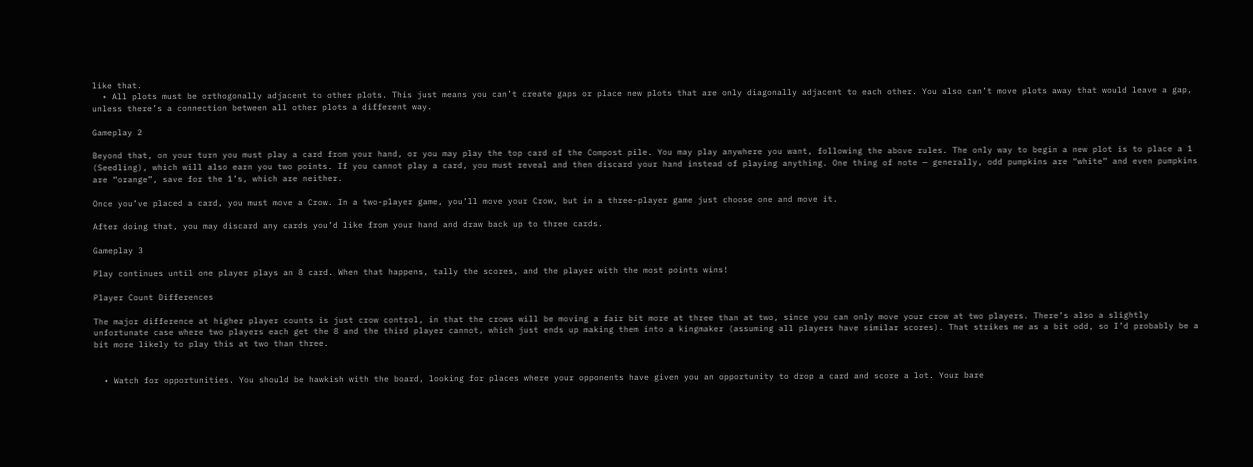like that.
  • All plots must be orthogonally adjacent to other plots. This just means you can’t create gaps or place new plots that are only diagonally adjacent to each other. You also can’t move plots away that would leave a gap, unless there’s a connection between all other plots a different way.

Gameplay 2

Beyond that, on your turn you must play a card from your hand, or you may play the top card of the Compost pile. You may play anywhere you want, following the above rules. The only way to begin a new plot is to place a 1 (Seedling), which will also earn you two points. If you cannot play a card, you must reveal and then discard your hand instead of playing anything. One thing of note — generally, odd pumpkins are “white” and even pumpkins are “orange”, save for the 1’s, which are neither.

Once you’ve placed a card, you must move a Crow. In a two-player game, you’ll move your Crow, but in a three-player game just choose one and move it.

After doing that, you may discard any cards you’d like from your hand and draw back up to three cards.

Gameplay 3

Play continues until one player plays an 8 card. When that happens, tally the scores, and the player with the most points wins!

Player Count Differences

The major difference at higher player counts is just crow control, in that the crows will be moving a fair bit more at three than at two, since you can only move your crow at two players. There’s also a slightly unfortunate case where two players each get the 8 and the third player cannot, which just ends up making them into a kingmaker (assuming all players have similar scores). That strikes me as a bit odd, so I’d probably be a bit more likely to play this at two than three.


  • Watch for opportunities. You should be hawkish with the board, looking for places where your opponents have given you an opportunity to drop a card and score a lot. Your bare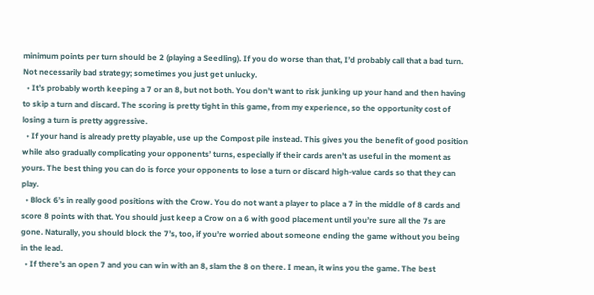minimum points per turn should be 2 (playing a Seedling). If you do worse than that, I’d probably call that a bad turn. Not necessarily bad strategy; sometimes you just get unlucky.
  • It’s probably worth keeping a 7 or an 8, but not both. You don’t want to risk junking up your hand and then having to skip a turn and discard. The scoring is pretty tight in this game, from my experience, so the opportunity cost of losing a turn is pretty aggressive.
  • If your hand is already pretty playable, use up the Compost pile instead. This gives you the benefit of good position while also gradually complicating your opponents’ turns, especially if their cards aren’t as useful in the moment as yours. The best thing you can do is force your opponents to lose a turn or discard high-value cards so that they can play.
  • Block 6’s in really good positions with the Crow. You do not want a player to place a 7 in the middle of 8 cards and score 8 points with that. You should just keep a Crow on a 6 with good placement until you’re sure all the 7s are gone. Naturally, you should block the 7’s, too, if you’re worried about someone ending the game without you being in the lead.
  • If there’s an open 7 and you can win with an 8, slam the 8 on there. I mean, it wins you the game. The best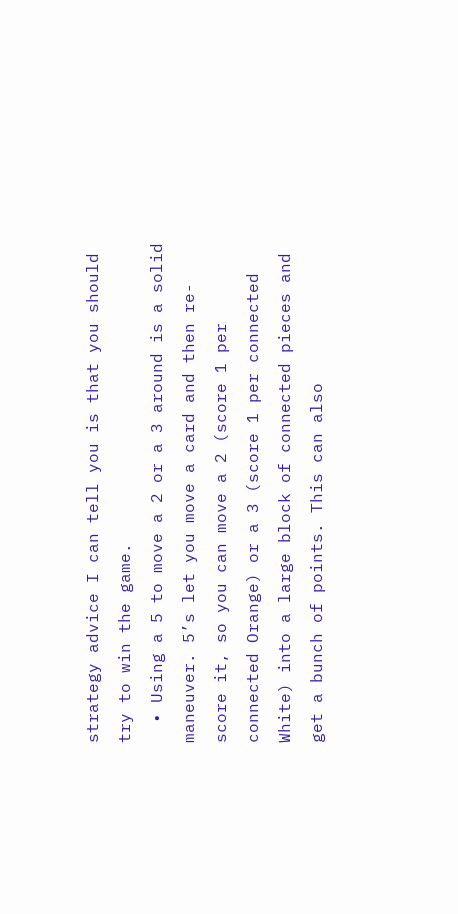strategy advice I can tell you is that you should try to win the game.
  • Using a 5 to move a 2 or a 3 around is a solid maneuver. 5’s let you move a card and then re-score it, so you can move a 2 (score 1 per connected Orange) or a 3 (score 1 per connected White) into a large block of connected pieces and get a bunch of points. This can also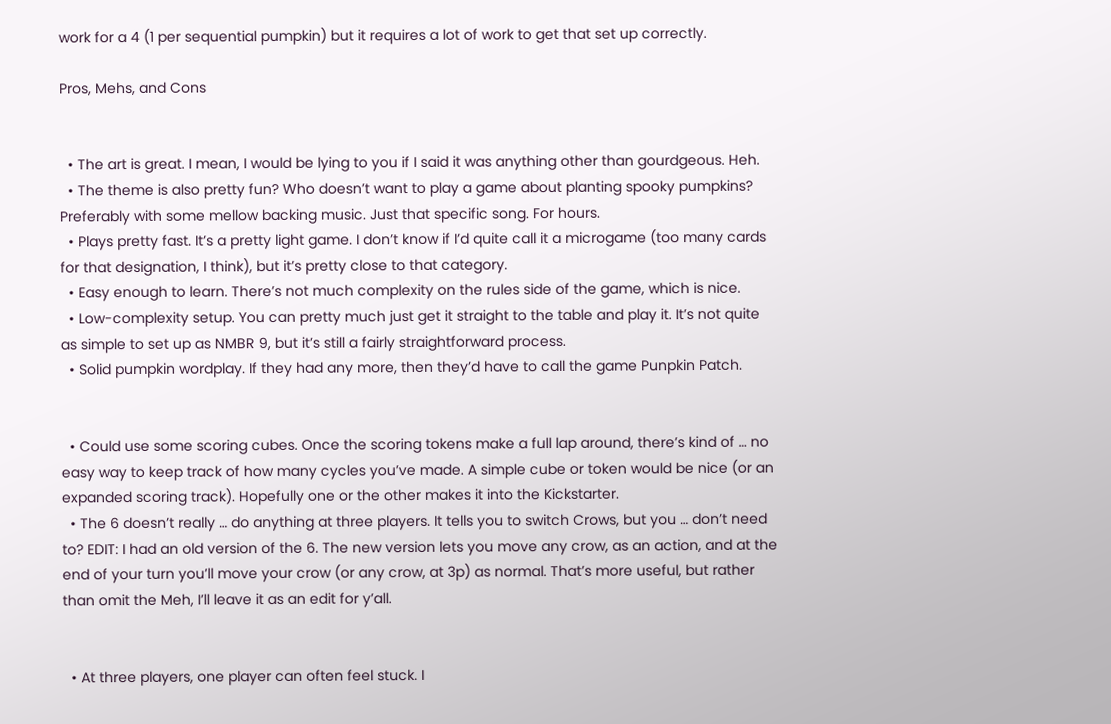work for a 4 (1 per sequential pumpkin) but it requires a lot of work to get that set up correctly.

Pros, Mehs, and Cons


  • The art is great. I mean, I would be lying to you if I said it was anything other than gourdgeous. Heh.
  • The theme is also pretty fun? Who doesn’t want to play a game about planting spooky pumpkins? Preferably with some mellow backing music. Just that specific song. For hours.
  • Plays pretty fast. It’s a pretty light game. I don’t know if I’d quite call it a microgame (too many cards for that designation, I think), but it’s pretty close to that category.
  • Easy enough to learn. There’s not much complexity on the rules side of the game, which is nice.
  • Low-complexity setup. You can pretty much just get it straight to the table and play it. It’s not quite as simple to set up as NMBR 9, but it’s still a fairly straightforward process.
  • Solid pumpkin wordplay. If they had any more, then they’d have to call the game Punpkin Patch.


  • Could use some scoring cubes. Once the scoring tokens make a full lap around, there’s kind of … no easy way to keep track of how many cycles you’ve made. A simple cube or token would be nice (or an expanded scoring track). Hopefully one or the other makes it into the Kickstarter.
  • The 6 doesn’t really … do anything at three players. It tells you to switch Crows, but you … don’t need to? EDIT: I had an old version of the 6. The new version lets you move any crow, as an action, and at the end of your turn you’ll move your crow (or any crow, at 3p) as normal. That’s more useful, but rather than omit the Meh, I’ll leave it as an edit for y’all.


  • At three players, one player can often feel stuck. I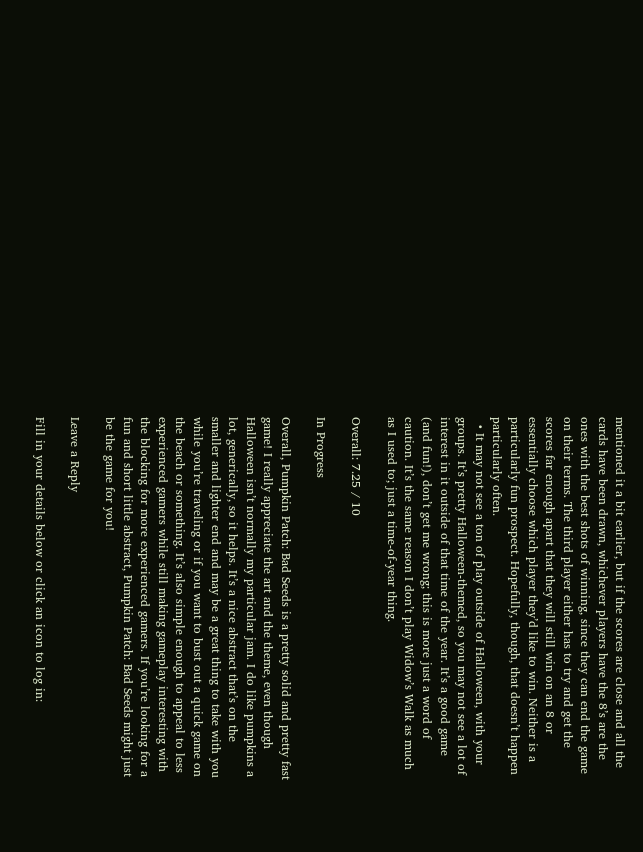mentioned it a bit earlier, but if the scores are close and all the cards have been drawn, whichever players have the 8’s are the ones with the best shots of winning, since they can end the game on their terms. The third player either has to try and get the scores far enough apart that they will still win on an 8 or essentially choose which player they’d like to win. Neither is a particularly fun prospect. Hopefully, though, that doesn’t happen particularly often.
  • It may not see a ton of play outside of Halloween, with your groups. It’s pretty Halloween-themed, so you may not see a lot of interest in it outside of that time of the year. It’s a good game (and fun!), don’t get me wrong; this is more just a word of caution. It’s the same reason I don’t play Widow’s Walk as much as I used to; just a time-of-year thing.

Overall: 7.25 / 10

In Progress

Overall, Pumpkin Patch: Bad Seeds is a pretty solid and pretty fast game! I really appreciate the art and the theme, even though Halloween isn’t normally my particular jam. I do like pumpkins a lot, generically, so it helps. It’s a nice abstract that’s on the smaller and lighter end and may be a great thing to take with you while you’re traveling or if you want to bust out a quick game on the beach or something. It’s also simple enough to appeal to less experienced gamers while still making gameplay interesting with the blocking for more experienced gamers. If you’re looking for a fun and short little abstract, Pumpkin Patch: Bad Seeds might just be the game for you!

Leave a Reply

Fill in your details below or click an icon to log in: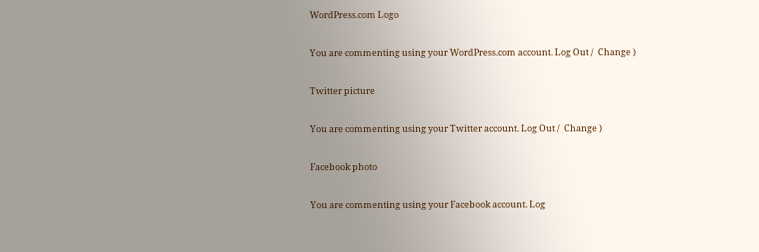WordPress.com Logo

You are commenting using your WordPress.com account. Log Out /  Change )

Twitter picture

You are commenting using your Twitter account. Log Out /  Change )

Facebook photo

You are commenting using your Facebook account. Log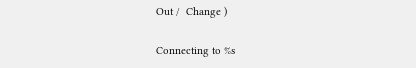Out /  Change )

Connecting to %s